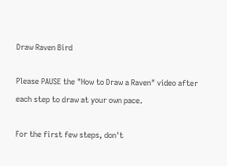Draw Raven Bird

Please PAUSE the "How to Draw a Raven" video after each step to draw at your own pace.

For the first few steps, don't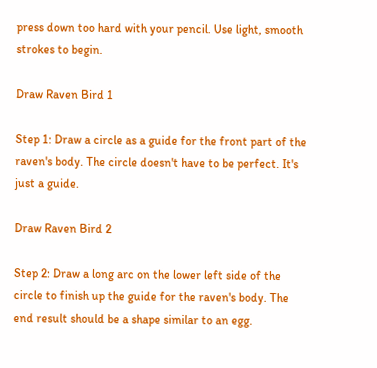press down too hard with your pencil. Use light, smooth strokes to begin.

Draw Raven Bird 1

Step 1: Draw a circle as a guide for the front part of the raven's body. The circle doesn't have to be perfect. It's just a guide.

Draw Raven Bird 2

Step 2: Draw a long arc on the lower left side of the circle to finish up the guide for the raven's body. The end result should be a shape similar to an egg.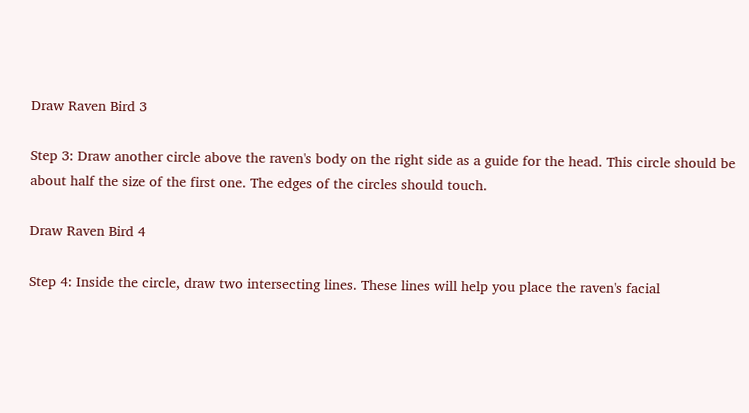Draw Raven Bird 3

Step 3: Draw another circle above the raven's body on the right side as a guide for the head. This circle should be about half the size of the first one. The edges of the circles should touch.

Draw Raven Bird 4

Step 4: Inside the circle, draw two intersecting lines. These lines will help you place the raven's facial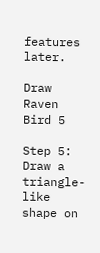features later.

Draw Raven Bird 5

Step 5: Draw a triangle-like shape on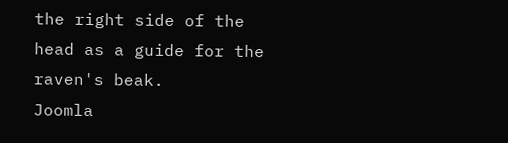the right side of the head as a guide for the raven's beak.
Joomla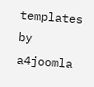templates by a4joomla